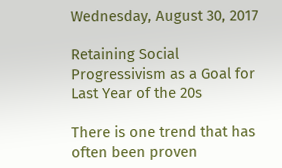Wednesday, August 30, 2017

Retaining Social Progressivism as a Goal for Last Year of the 20s

There is one trend that has often been proven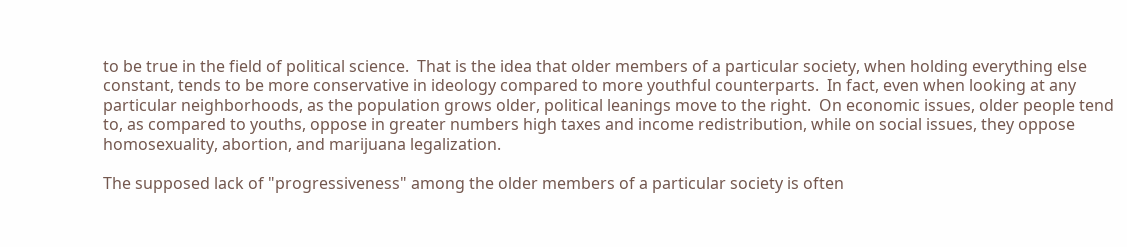to be true in the field of political science.  That is the idea that older members of a particular society, when holding everything else constant, tends to be more conservative in ideology compared to more youthful counterparts.  In fact, even when looking at any particular neighborhoods, as the population grows older, political leanings move to the right.  On economic issues, older people tend to, as compared to youths, oppose in greater numbers high taxes and income redistribution, while on social issues, they oppose homosexuality, abortion, and marijuana legalization.

The supposed lack of "progressiveness" among the older members of a particular society is often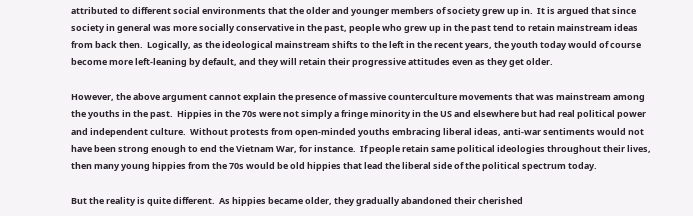attributed to different social environments that the older and younger members of society grew up in.  It is argued that since society in general was more socially conservative in the past, people who grew up in the past tend to retain mainstream ideas from back then.  Logically, as the ideological mainstream shifts to the left in the recent years, the youth today would of course become more left-leaning by default, and they will retain their progressive attitudes even as they get older.

However, the above argument cannot explain the presence of massive counterculture movements that was mainstream among the youths in the past.  Hippies in the 70s were not simply a fringe minority in the US and elsewhere but had real political power and independent culture.  Without protests from open-minded youths embracing liberal ideas, anti-war sentiments would not have been strong enough to end the Vietnam War, for instance.  If people retain same political ideologies throughout their lives, then many young hippies from the 70s would be old hippies that lead the liberal side of the political spectrum today.

But the reality is quite different.  As hippies became older, they gradually abandoned their cherished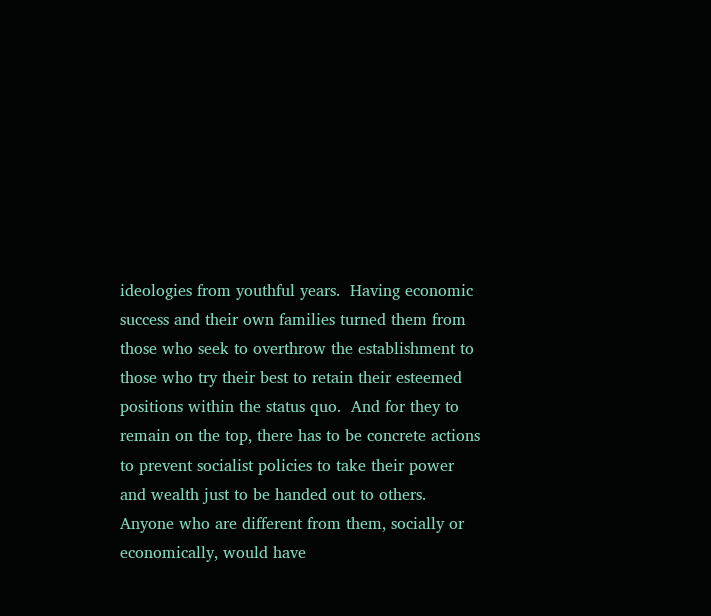ideologies from youthful years.  Having economic success and their own families turned them from those who seek to overthrow the establishment to those who try their best to retain their esteemed positions within the status quo.  And for they to remain on the top, there has to be concrete actions to prevent socialist policies to take their power and wealth just to be handed out to others.  Anyone who are different from them, socially or economically, would have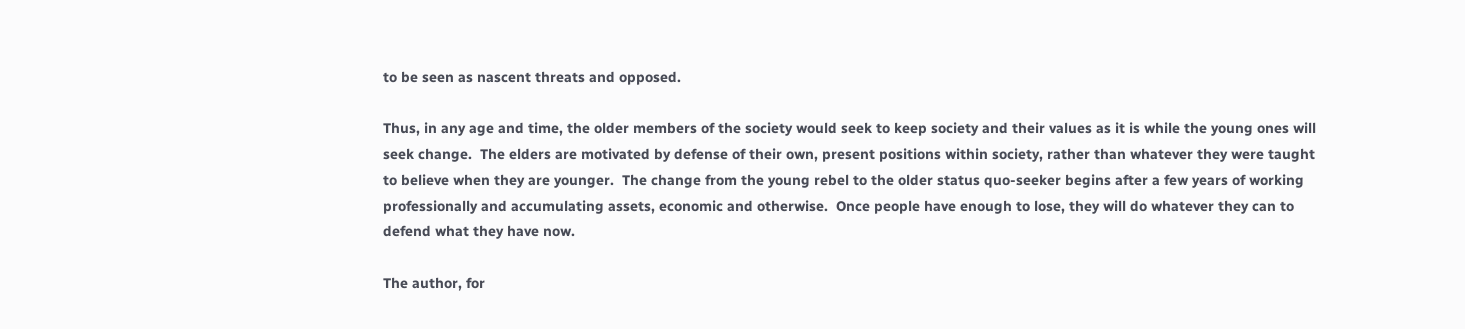to be seen as nascent threats and opposed.

Thus, in any age and time, the older members of the society would seek to keep society and their values as it is while the young ones will seek change.  The elders are motivated by defense of their own, present positions within society, rather than whatever they were taught to believe when they are younger.  The change from the young rebel to the older status quo-seeker begins after a few years of working professionally and accumulating assets, economic and otherwise.  Once people have enough to lose, they will do whatever they can to defend what they have now.

The author, for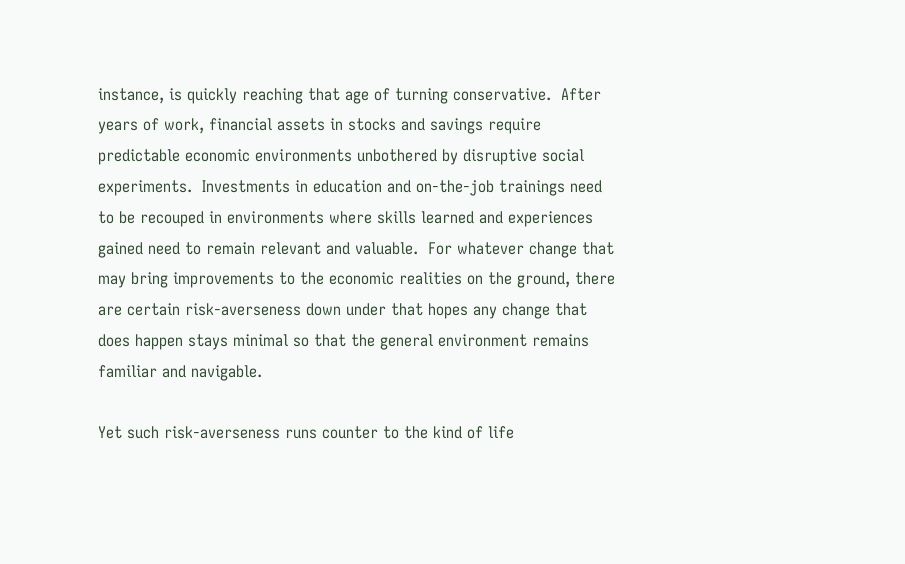instance, is quickly reaching that age of turning conservative.  After years of work, financial assets in stocks and savings require predictable economic environments unbothered by disruptive social experiments.  Investments in education and on-the-job trainings need to be recouped in environments where skills learned and experiences gained need to remain relevant and valuable.  For whatever change that may bring improvements to the economic realities on the ground, there are certain risk-averseness down under that hopes any change that does happen stays minimal so that the general environment remains familiar and navigable.

Yet such risk-averseness runs counter to the kind of life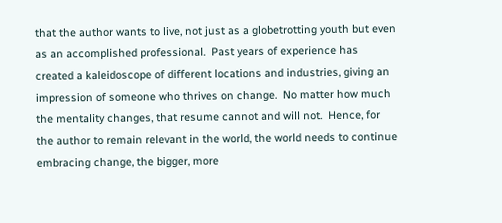that the author wants to live, not just as a globetrotting youth but even as an accomplished professional.  Past years of experience has created a kaleidoscope of different locations and industries, giving an impression of someone who thrives on change.  No matter how much the mentality changes, that resume cannot and will not.  Hence, for the author to remain relevant in the world, the world needs to continue embracing change, the bigger, more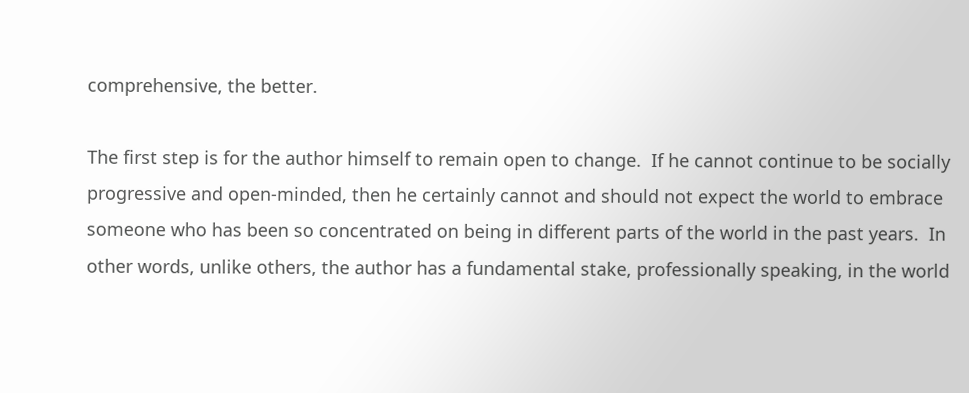comprehensive, the better.

The first step is for the author himself to remain open to change.  If he cannot continue to be socially progressive and open-minded, then he certainly cannot and should not expect the world to embrace someone who has been so concentrated on being in different parts of the world in the past years.  In other words, unlike others, the author has a fundamental stake, professionally speaking, in the world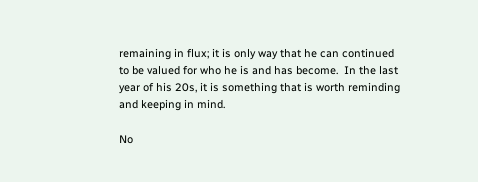remaining in flux; it is only way that he can continued to be valued for who he is and has become.  In the last year of his 20s, it is something that is worth reminding and keeping in mind.

No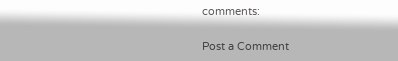comments:

Post a Comment